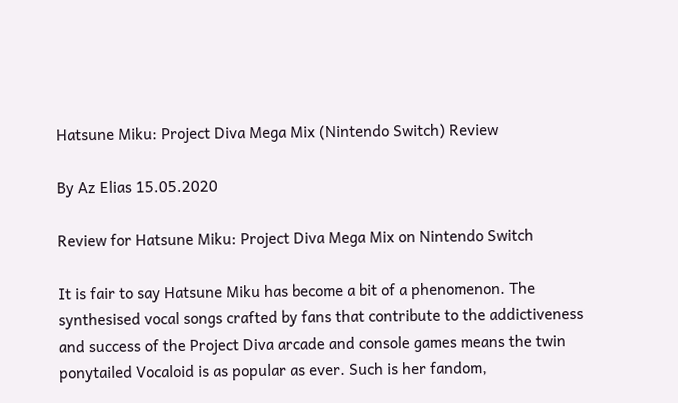Hatsune Miku: Project Diva Mega Mix (Nintendo Switch) Review

By Az Elias 15.05.2020

Review for Hatsune Miku: Project Diva Mega Mix on Nintendo Switch

It is fair to say Hatsune Miku has become a bit of a phenomenon. The synthesised vocal songs crafted by fans that contribute to the addictiveness and success of the Project Diva arcade and console games means the twin ponytailed Vocaloid is as popular as ever. Such is her fandom,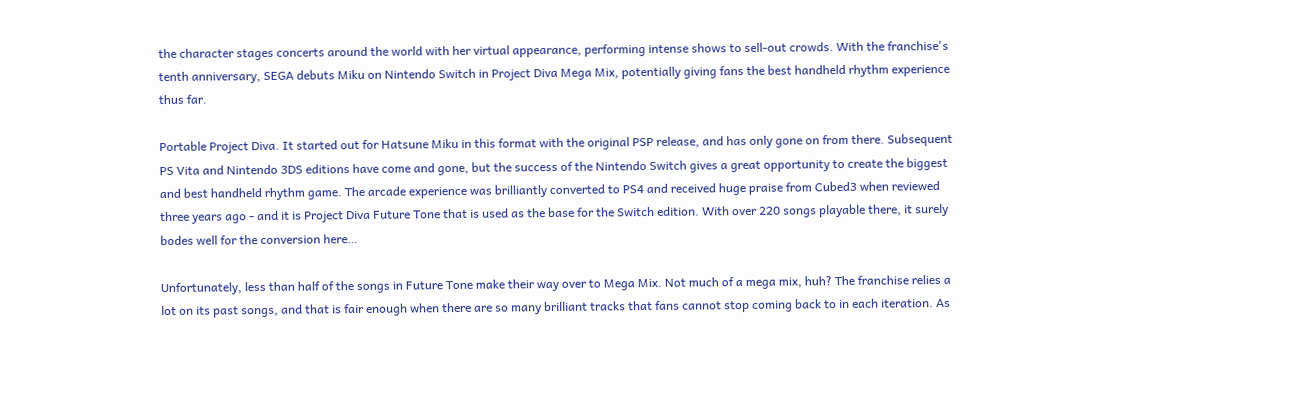the character stages concerts around the world with her virtual appearance, performing intense shows to sell-out crowds. With the franchise's tenth anniversary, SEGA debuts Miku on Nintendo Switch in Project Diva Mega Mix, potentially giving fans the best handheld rhythm experience thus far.

Portable Project Diva. It started out for Hatsune Miku in this format with the original PSP release, and has only gone on from there. Subsequent PS Vita and Nintendo 3DS editions have come and gone, but the success of the Nintendo Switch gives a great opportunity to create the biggest and best handheld rhythm game. The arcade experience was brilliantly converted to PS4 and received huge praise from Cubed3 when reviewed three years ago - and it is Project Diva Future Tone that is used as the base for the Switch edition. With over 220 songs playable there, it surely bodes well for the conversion here…

Unfortunately, less than half of the songs in Future Tone make their way over to Mega Mix. Not much of a mega mix, huh? The franchise relies a lot on its past songs, and that is fair enough when there are so many brilliant tracks that fans cannot stop coming back to in each iteration. As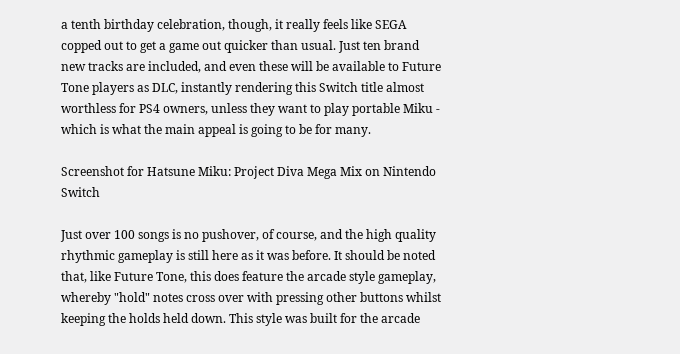a tenth birthday celebration, though, it really feels like SEGA copped out to get a game out quicker than usual. Just ten brand new tracks are included, and even these will be available to Future Tone players as DLC, instantly rendering this Switch title almost worthless for PS4 owners, unless they want to play portable Miku - which is what the main appeal is going to be for many.

Screenshot for Hatsune Miku: Project Diva Mega Mix on Nintendo Switch

Just over 100 songs is no pushover, of course, and the high quality rhythmic gameplay is still here as it was before. It should be noted that, like Future Tone, this does feature the arcade style gameplay, whereby "hold" notes cross over with pressing other buttons whilst keeping the holds held down. This style was built for the arcade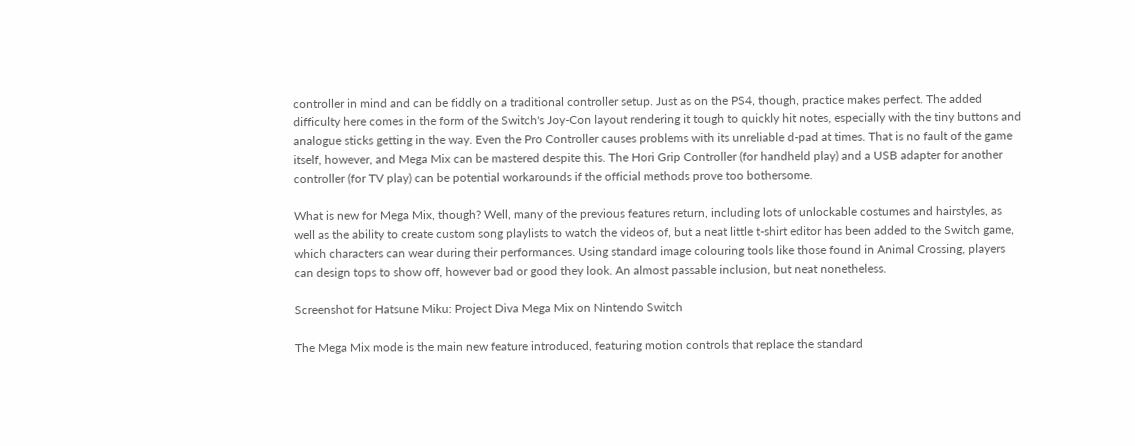controller in mind and can be fiddly on a traditional controller setup. Just as on the PS4, though, practice makes perfect. The added difficulty here comes in the form of the Switch's Joy-Con layout rendering it tough to quickly hit notes, especially with the tiny buttons and analogue sticks getting in the way. Even the Pro Controller causes problems with its unreliable d-pad at times. That is no fault of the game itself, however, and Mega Mix can be mastered despite this. The Hori Grip Controller (for handheld play) and a USB adapter for another controller (for TV play) can be potential workarounds if the official methods prove too bothersome.

What is new for Mega Mix, though? Well, many of the previous features return, including lots of unlockable costumes and hairstyles, as well as the ability to create custom song playlists to watch the videos of, but a neat little t-shirt editor has been added to the Switch game, which characters can wear during their performances. Using standard image colouring tools like those found in Animal Crossing, players can design tops to show off, however bad or good they look. An almost passable inclusion, but neat nonetheless.

Screenshot for Hatsune Miku: Project Diva Mega Mix on Nintendo Switch

The Mega Mix mode is the main new feature introduced, featuring motion controls that replace the standard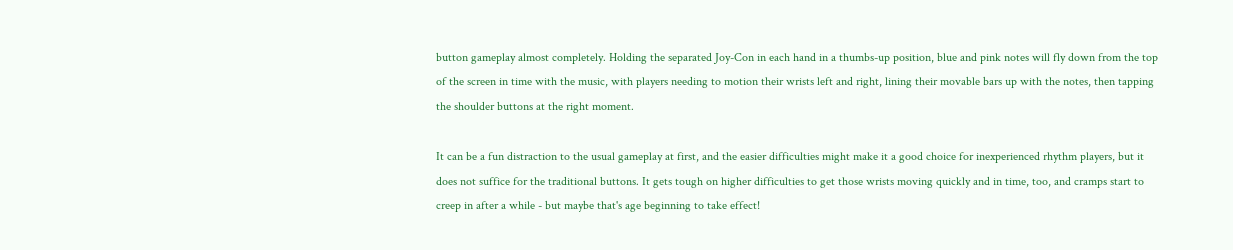button gameplay almost completely. Holding the separated Joy-Con in each hand in a thumbs-up position, blue and pink notes will fly down from the top of the screen in time with the music, with players needing to motion their wrists left and right, lining their movable bars up with the notes, then tapping the shoulder buttons at the right moment.

It can be a fun distraction to the usual gameplay at first, and the easier difficulties might make it a good choice for inexperienced rhythm players, but it does not suffice for the traditional buttons. It gets tough on higher difficulties to get those wrists moving quickly and in time, too, and cramps start to creep in after a while - but maybe that's age beginning to take effect!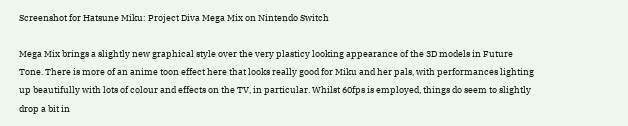Screenshot for Hatsune Miku: Project Diva Mega Mix on Nintendo Switch

Mega Mix brings a slightly new graphical style over the very plasticy looking appearance of the 3D models in Future Tone. There is more of an anime toon effect here that looks really good for Miku and her pals, with performances lighting up beautifully with lots of colour and effects on the TV, in particular. Whilst 60fps is employed, things do seem to slightly drop a bit in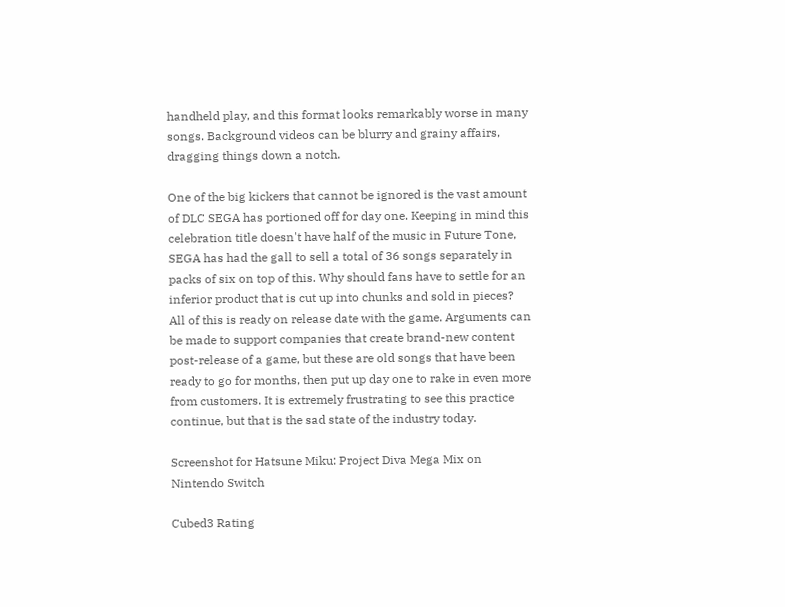handheld play, and this format looks remarkably worse in many songs. Background videos can be blurry and grainy affairs, dragging things down a notch.

One of the big kickers that cannot be ignored is the vast amount of DLC SEGA has portioned off for day one. Keeping in mind this celebration title doesn't have half of the music in Future Tone, SEGA has had the gall to sell a total of 36 songs separately in packs of six on top of this. Why should fans have to settle for an inferior product that is cut up into chunks and sold in pieces? All of this is ready on release date with the game. Arguments can be made to support companies that create brand-new content post-release of a game, but these are old songs that have been ready to go for months, then put up day one to rake in even more from customers. It is extremely frustrating to see this practice continue, but that is the sad state of the industry today.

Screenshot for Hatsune Miku: Project Diva Mega Mix on Nintendo Switch

Cubed3 Rating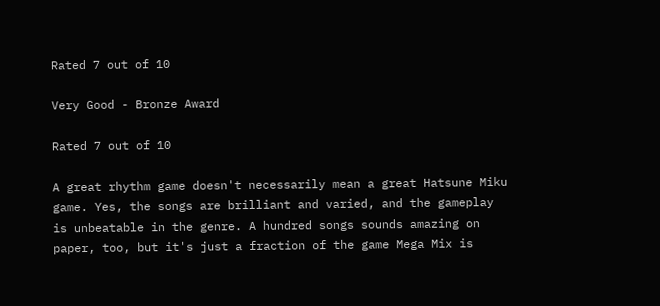Rated 7 out of 10

Very Good - Bronze Award

Rated 7 out of 10

A great rhythm game doesn't necessarily mean a great Hatsune Miku game. Yes, the songs are brilliant and varied, and the gameplay is unbeatable in the genre. A hundred songs sounds amazing on paper, too, but it's just a fraction of the game Mega Mix is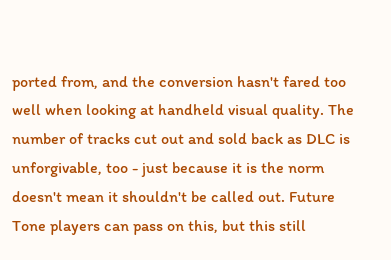ported from, and the conversion hasn't fared too well when looking at handheld visual quality. The number of tracks cut out and sold back as DLC is unforgivable, too - just because it is the norm doesn't mean it shouldn't be called out. Future Tone players can pass on this, but this still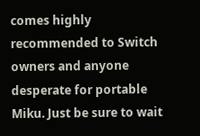comes highly recommended to Switch owners and anyone desperate for portable Miku. Just be sure to wait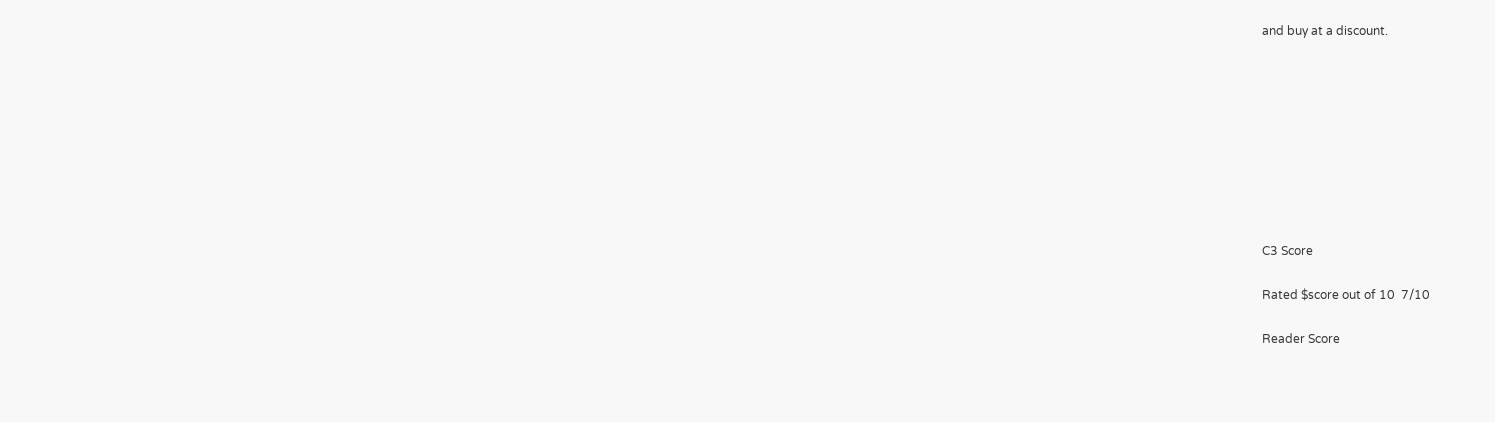and buy at a discount.









C3 Score

Rated $score out of 10  7/10

Reader Score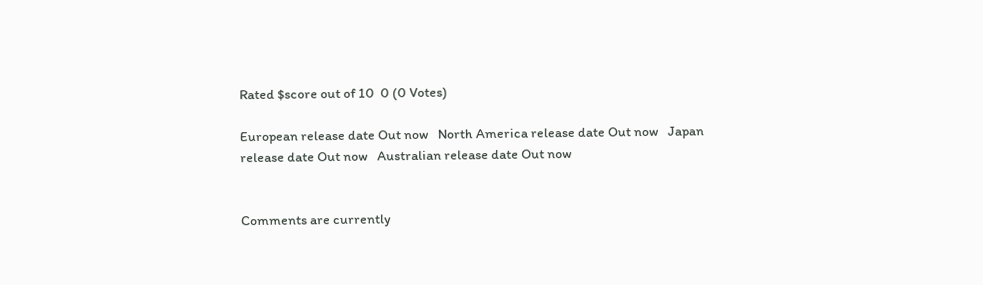Rated $score out of 10  0 (0 Votes)

European release date Out now   North America release date Out now   Japan release date Out now   Australian release date Out now


Comments are currently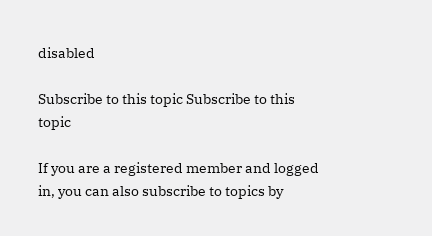disabled

Subscribe to this topic Subscribe to this topic

If you are a registered member and logged in, you can also subscribe to topics by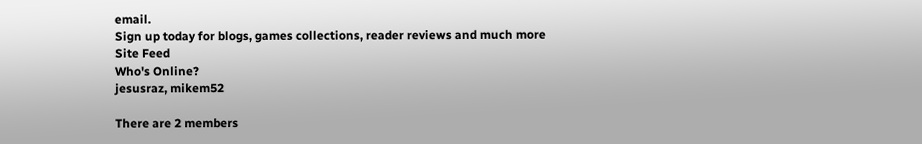email.
Sign up today for blogs, games collections, reader reviews and much more
Site Feed
Who's Online?
jesusraz, mikem52

There are 2 members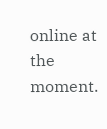online at the moment.